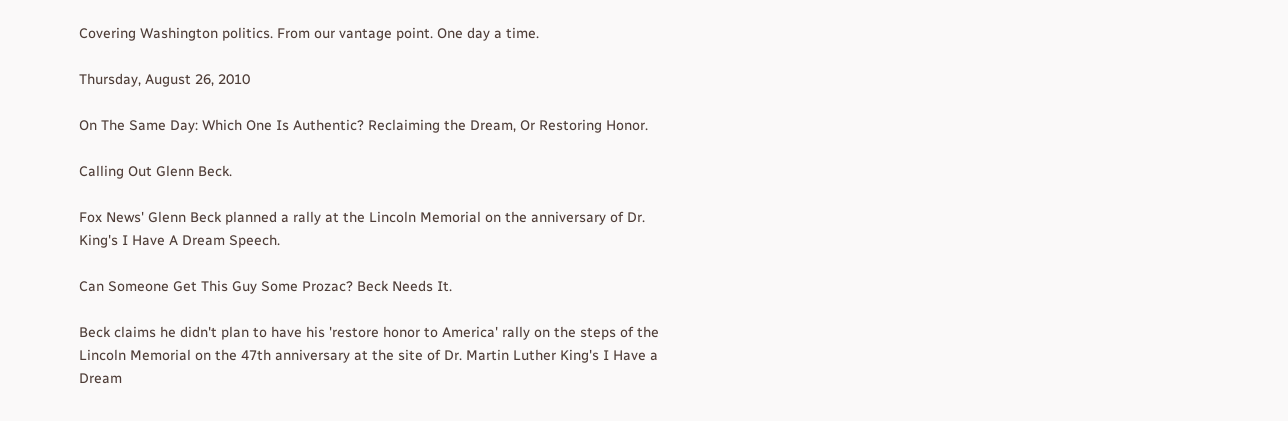Covering Washington politics. From our vantage point. One day a time.

Thursday, August 26, 2010

On The Same Day: Which One Is Authentic? Reclaiming the Dream, Or Restoring Honor.

Calling Out Glenn Beck.

Fox News' Glenn Beck planned a rally at the Lincoln Memorial on the anniversary of Dr. King's I Have A Dream Speech.

Can Someone Get This Guy Some Prozac? Beck Needs It.

Beck claims he didn't plan to have his 'restore honor to America' rally on the steps of the Lincoln Memorial on the 47th anniversary at the site of Dr. Martin Luther King's I Have a Dream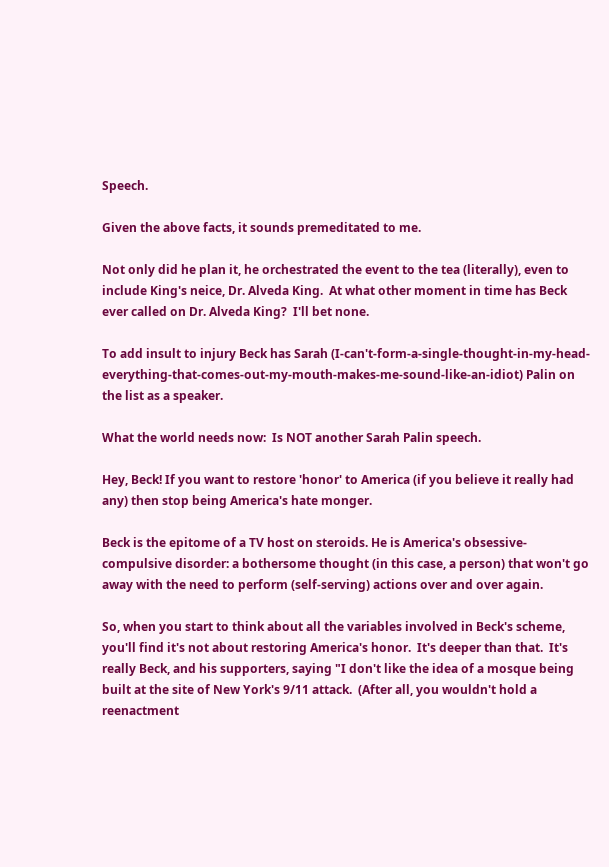Speech.

Given the above facts, it sounds premeditated to me.

Not only did he plan it, he orchestrated the event to the tea (literally), even to include King's neice, Dr. Alveda King.  At what other moment in time has Beck ever called on Dr. Alveda King?  I'll bet none.

To add insult to injury Beck has Sarah (I-can't-form-a-single-thought-in-my-head-everything-that-comes-out-my-mouth-makes-me-sound-like-an-idiot) Palin on the list as a speaker.

What the world needs now:  Is NOT another Sarah Palin speech.

Hey, Beck! If you want to restore 'honor' to America (if you believe it really had any) then stop being America's hate monger.

Beck is the epitome of a TV host on steroids. He is America's obsessive-compulsive disorder: a bothersome thought (in this case, a person) that won't go away with the need to perform (self-serving) actions over and over again.

So, when you start to think about all the variables involved in Beck's scheme, you'll find it's not about restoring America's honor.  It's deeper than that.  It's really Beck, and his supporters, saying "I don't like the idea of a mosque being built at the site of New York's 9/11 attack.  (After all, you wouldn't hold a reenactment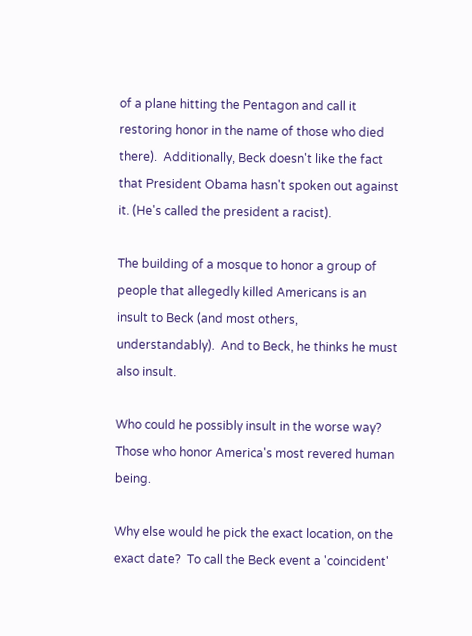of a plane hitting the Pentagon and call it restoring honor in the name of those who died there).  Additionally, Beck doesn't like the fact that President Obama hasn't spoken out against it. (He's called the president a racist).

The building of a mosque to honor a group of people that allegedly killed Americans is an insult to Beck (and most others, understandably).  And to Beck, he thinks he must also insult.

Who could he possibly insult in the worse way? Those who honor America's most revered human being.

Why else would he pick the exact location, on the exact date?  To call the Beck event a 'coincident'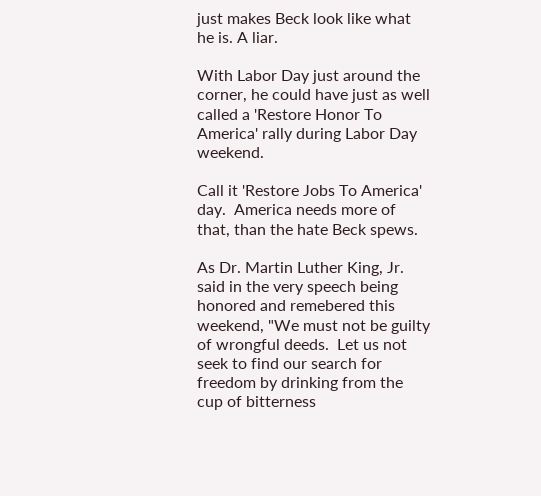just makes Beck look like what he is. A liar.

With Labor Day just around the corner, he could have just as well called a 'Restore Honor To America' rally during Labor Day weekend.

Call it 'Restore Jobs To America' day.  America needs more of that, than the hate Beck spews.

As Dr. Martin Luther King, Jr. said in the very speech being honored and remebered this weekend, "We must not be guilty of wrongful deeds.  Let us not seek to find our search for freedom by drinking from the cup of bitterness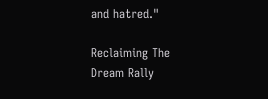and hatred."

Reclaiming The Dream Rally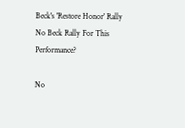Beck's 'Restore Honor' Rally
No Beck Rally For This Performance?

No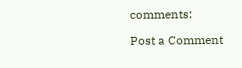comments:

Post a Comment